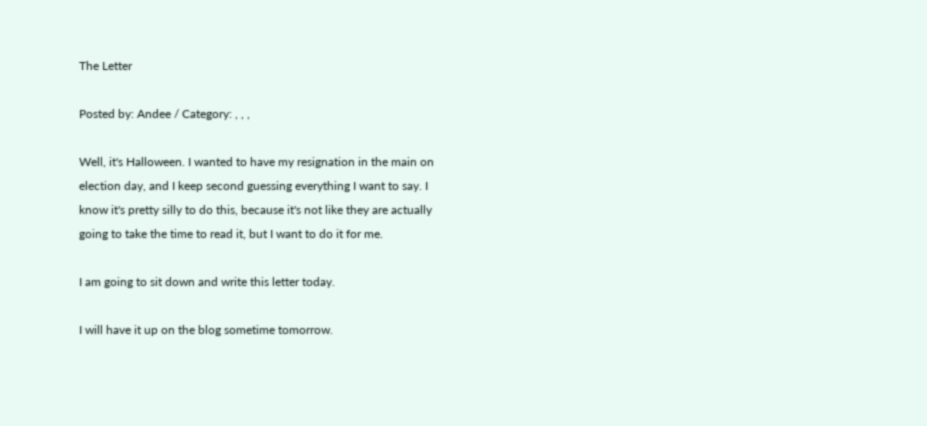The Letter

Posted by: Andee / Category: , , ,

Well, it's Halloween. I wanted to have my resignation in the main on election day, and I keep second guessing everything I want to say. I know it's pretty silly to do this, because it's not like they are actually going to take the time to read it, but I want to do it for me.

I am going to sit down and write this letter today.

I will have it up on the blog sometime tomorrow.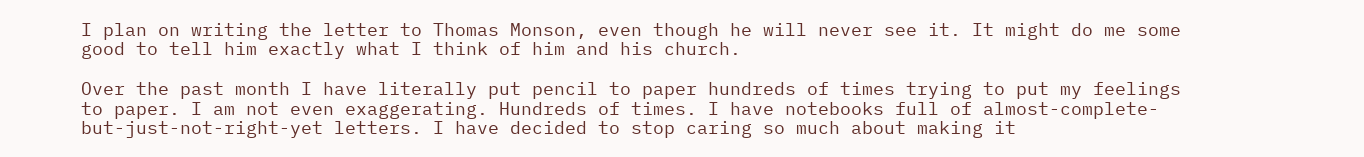I plan on writing the letter to Thomas Monson, even though he will never see it. It might do me some good to tell him exactly what I think of him and his church.

Over the past month I have literally put pencil to paper hundreds of times trying to put my feelings to paper. I am not even exaggerating. Hundreds of times. I have notebooks full of almost-complete-but-just-not-right-yet letters. I have decided to stop caring so much about making it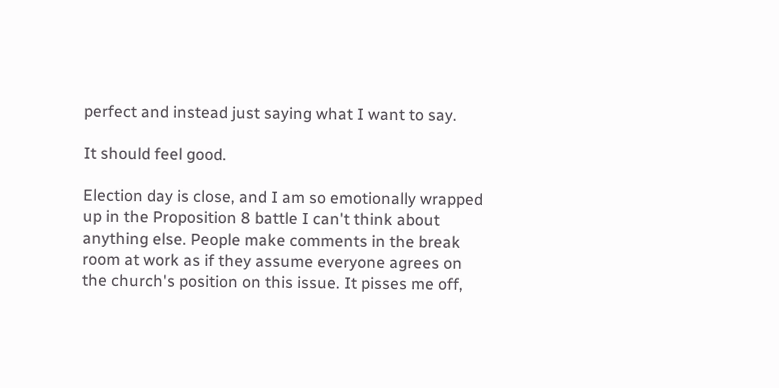perfect and instead just saying what I want to say.

It should feel good.

Election day is close, and I am so emotionally wrapped up in the Proposition 8 battle I can't think about anything else. People make comments in the break room at work as if they assume everyone agrees on the church's position on this issue. It pisses me off,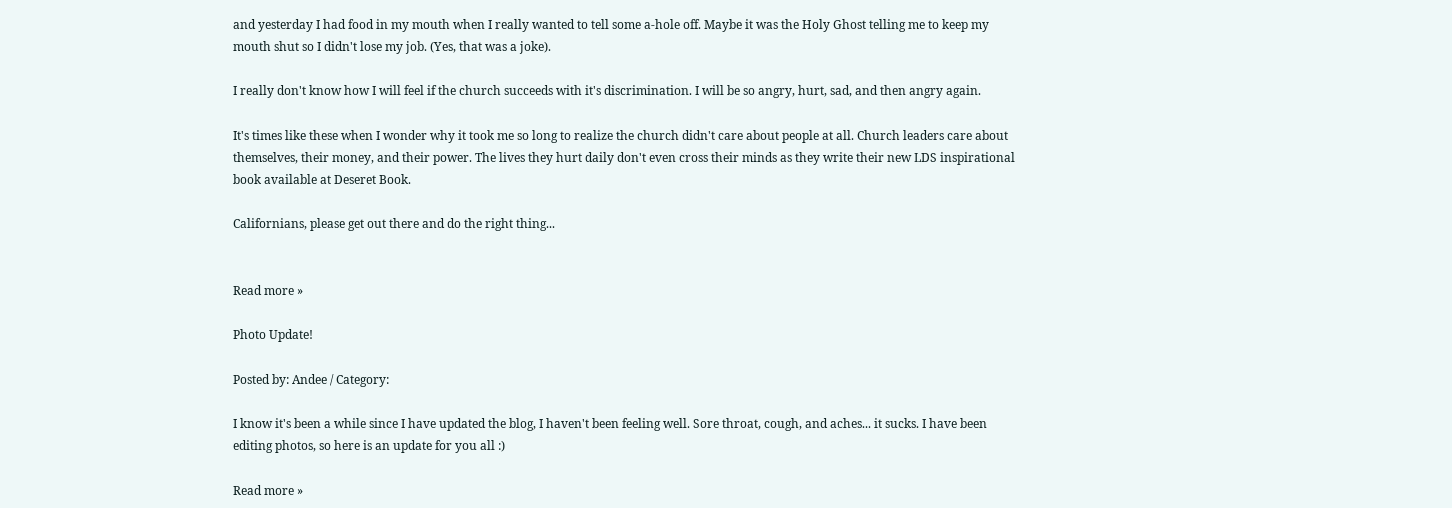and yesterday I had food in my mouth when I really wanted to tell some a-hole off. Maybe it was the Holy Ghost telling me to keep my mouth shut so I didn't lose my job. (Yes, that was a joke).

I really don't know how I will feel if the church succeeds with it's discrimination. I will be so angry, hurt, sad, and then angry again.

It's times like these when I wonder why it took me so long to realize the church didn't care about people at all. Church leaders care about themselves, their money, and their power. The lives they hurt daily don't even cross their minds as they write their new LDS inspirational book available at Deseret Book.

Californians, please get out there and do the right thing...


Read more »

Photo Update!

Posted by: Andee / Category:

I know it's been a while since I have updated the blog, I haven't been feeling well. Sore throat, cough, and aches... it sucks. I have been editing photos, so here is an update for you all :)

Read more »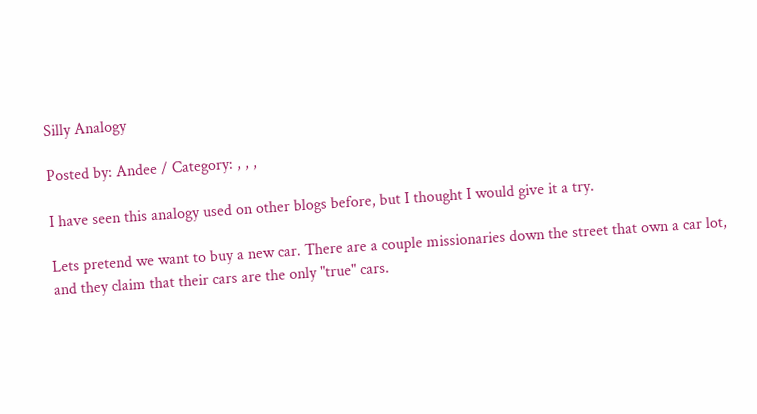Silly Analogy

Posted by: Andee / Category: , , ,

I have seen this analogy used on other blogs before, but I thought I would give it a try.

Lets pretend we want to buy a new car. There are a couple missionaries down the street that own a car lot, and they claim that their cars are the only "true" cars.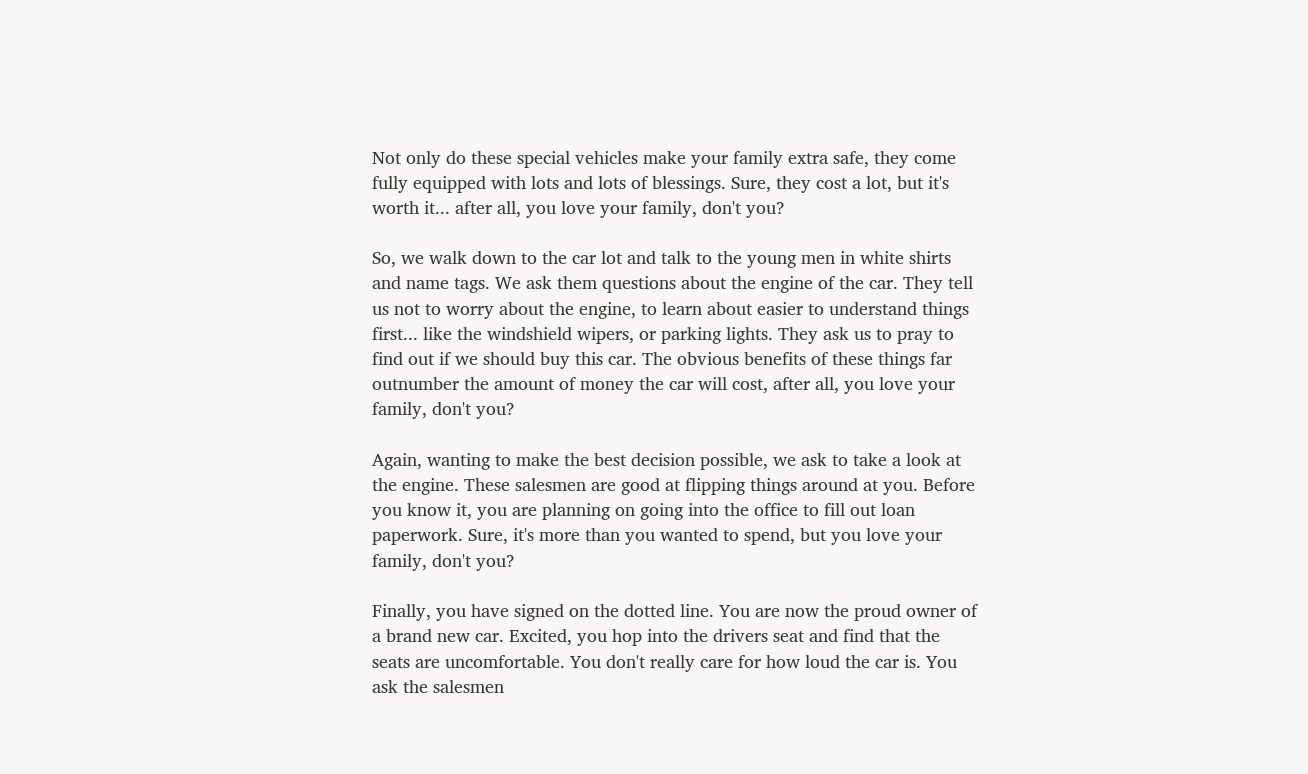Not only do these special vehicles make your family extra safe, they come fully equipped with lots and lots of blessings. Sure, they cost a lot, but it's worth it... after all, you love your family, don't you?

So, we walk down to the car lot and talk to the young men in white shirts and name tags. We ask them questions about the engine of the car. They tell us not to worry about the engine, to learn about easier to understand things first... like the windshield wipers, or parking lights. They ask us to pray to find out if we should buy this car. The obvious benefits of these things far outnumber the amount of money the car will cost, after all, you love your family, don't you?

Again, wanting to make the best decision possible, we ask to take a look at the engine. These salesmen are good at flipping things around at you. Before you know it, you are planning on going into the office to fill out loan paperwork. Sure, it's more than you wanted to spend, but you love your family, don't you?

Finally, you have signed on the dotted line. You are now the proud owner of a brand new car. Excited, you hop into the drivers seat and find that the seats are uncomfortable. You don't really care for how loud the car is. You ask the salesmen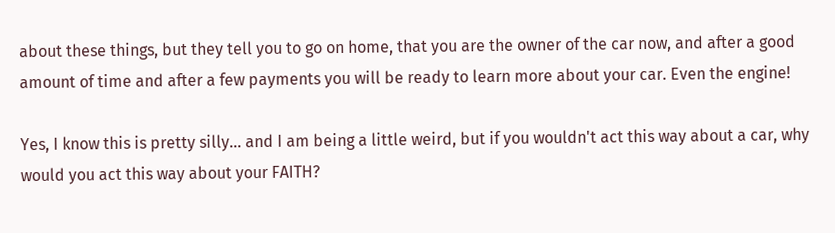about these things, but they tell you to go on home, that you are the owner of the car now, and after a good amount of time and after a few payments you will be ready to learn more about your car. Even the engine!

Yes, I know this is pretty silly... and I am being a little weird, but if you wouldn't act this way about a car, why would you act this way about your FAITH?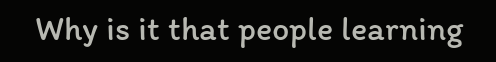Why is it that people learning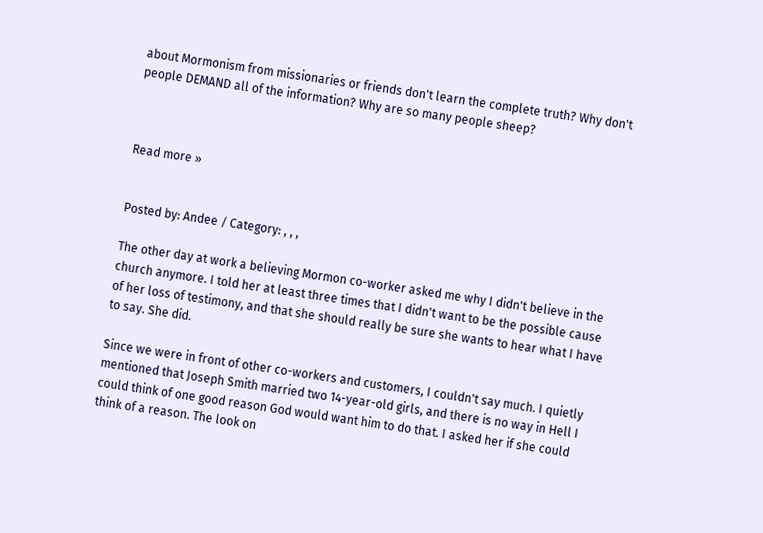about Mormonism from missionaries or friends don't learn the complete truth? Why don't people DEMAND all of the information? Why are so many people sheep?



Read more »


Posted by: Andee / Category: , , ,

The other day at work a believing Mormon co-worker asked me why I didn't believe in the church anymore. I told her at least three times that I didn't want to be the possible cause of her loss of testimony, and that she should really be sure she wants to hear what I have to say. She did.

Since we were in front of other co-workers and customers, I couldn't say much. I quietly mentioned that Joseph Smith married two 14-year-old girls, and there is no way in Hell I could think of one good reason God would want him to do that. I asked her if she could think of a reason. The look on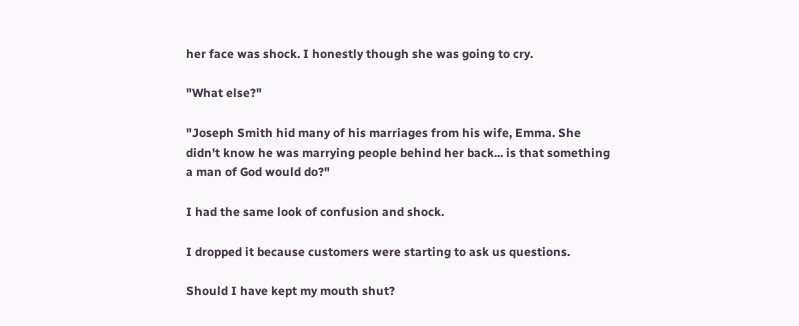her face was shock. I honestly though she was going to cry.

"What else?"

"Joseph Smith hid many of his marriages from his wife, Emma. She didn't know he was marrying people behind her back... is that something a man of God would do?"

I had the same look of confusion and shock.

I dropped it because customers were starting to ask us questions.

Should I have kept my mouth shut?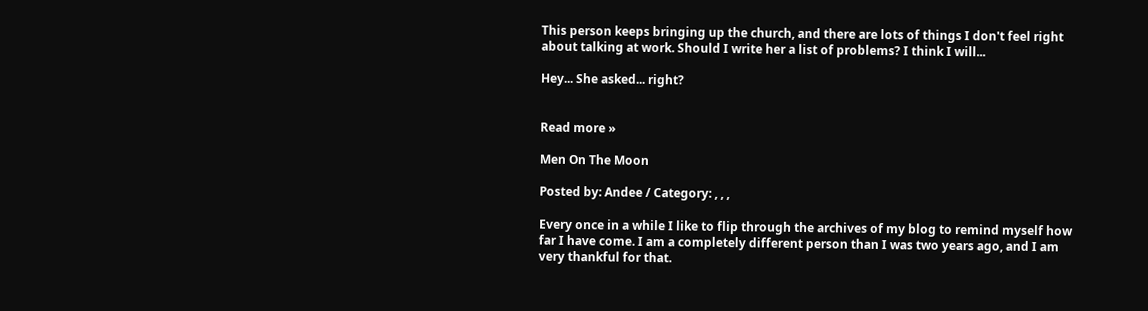This person keeps bringing up the church, and there are lots of things I don't feel right about talking at work. Should I write her a list of problems? I think I will...

Hey... She asked... right?


Read more »

Men On The Moon

Posted by: Andee / Category: , , ,

Every once in a while I like to flip through the archives of my blog to remind myself how far I have come. I am a completely different person than I was two years ago, and I am very thankful for that.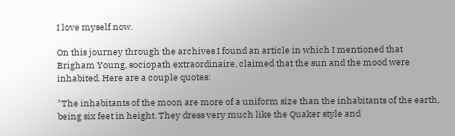I love myself now.

On this journey through the archives I found an article in which I mentioned that Brigham Young, sociopath extraordinaire, claimed that the sun and the mood were inhabited. Here are a couple quotes:

"The inhabitants of the moon are more of a uniform size than the inhabitants of the earth, being six feet in height. They dress very much like the Quaker style and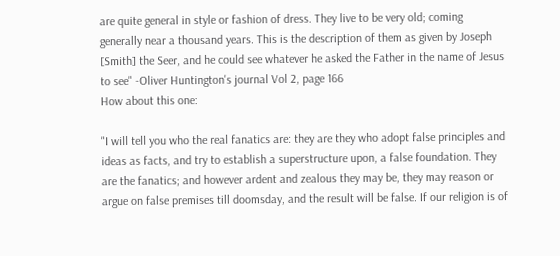are quite general in style or fashion of dress. They live to be very old; coming generally near a thousand years. This is the description of them as given by Joseph [Smith] the Seer, and he could see whatever he asked the Father in the name of Jesus to see" -Oliver Huntington's journal Vol 2, page 166
How about this one:

"I will tell you who the real fanatics are: they are they who adopt false principles and ideas as facts, and try to establish a superstructure upon, a false foundation. They are the fanatics; and however ardent and zealous they may be, they may reason or argue on false premises till doomsday, and the result will be false. If our religion is of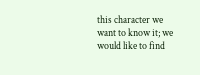this character we want to know it; we would like to find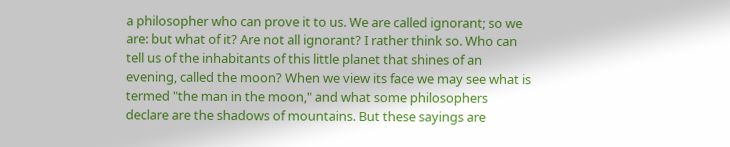a philosopher who can prove it to us. We are called ignorant; so we are: but what of it? Are not all ignorant? I rather think so. Who can tell us of the inhabitants of this little planet that shines of an evening, called the moon? When we view its face we may see what is termed "the man in the moon," and what some philosophers declare are the shadows of mountains. But these sayings are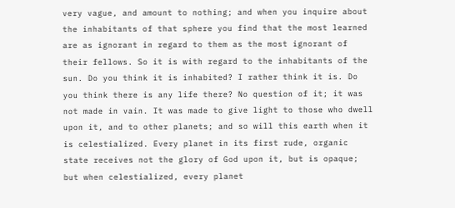very vague, and amount to nothing; and when you inquire about the inhabitants of that sphere you find that the most learned are as ignorant in regard to them as the most ignorant of their fellows. So it is with regard to the inhabitants of the sun. Do you think it is inhabited? I rather think it is. Do you think there is any life there? No question of it; it was not made in vain. It was made to give light to those who dwell upon it, and to other planets; and so will this earth when it is celestialized. Every planet in its first rude, organic state receives not the glory of God upon it, but is opaque; but when celestialized, every planet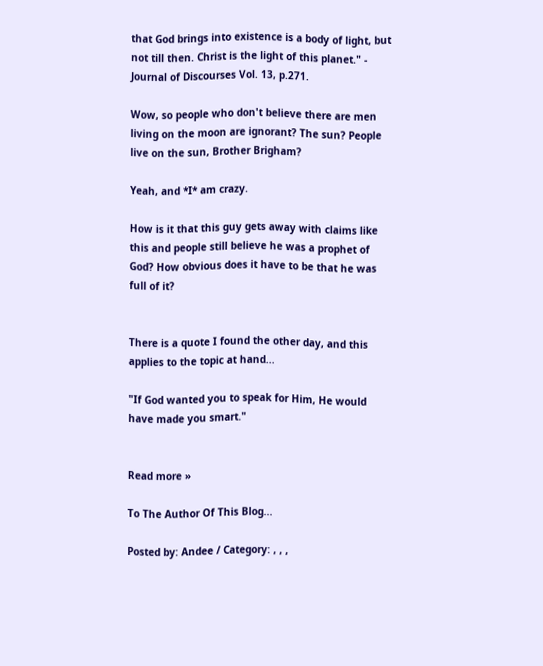that God brings into existence is a body of light, but not till then. Christ is the light of this planet." - Journal of Discourses Vol. 13, p.271.

Wow, so people who don't believe there are men living on the moon are ignorant? The sun? People live on the sun, Brother Brigham?

Yeah, and *I* am crazy.

How is it that this guy gets away with claims like this and people still believe he was a prophet of God? How obvious does it have to be that he was full of it?


There is a quote I found the other day, and this applies to the topic at hand...

"If God wanted you to speak for Him, He would have made you smart."


Read more »

To The Author Of This Blog...

Posted by: Andee / Category: , , ,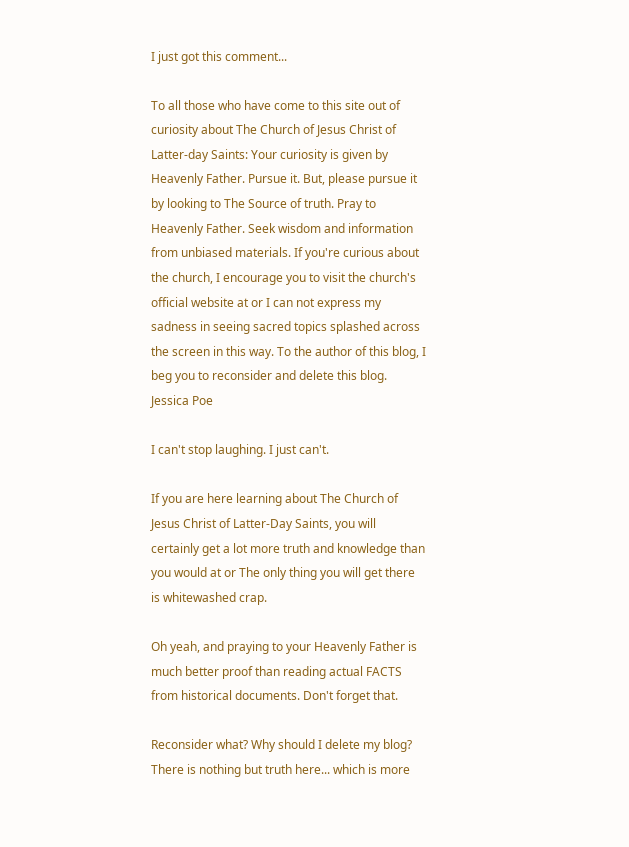I just got this comment...

To all those who have come to this site out of curiosity about The Church of Jesus Christ of Latter-day Saints: Your curiosity is given by Heavenly Father. Pursue it. But, please pursue it by looking to The Source of truth. Pray to Heavenly Father. Seek wisdom and information from unbiased materials. If you're curious about the church, I encourage you to visit the church's official website at or I can not express my sadness in seeing sacred topics splashed across the screen in this way. To the author of this blog, I beg you to reconsider and delete this blog. Jessica Poe

I can't stop laughing. I just can't.

If you are here learning about The Church of Jesus Christ of Latter-Day Saints, you will certainly get a lot more truth and knowledge than you would at or The only thing you will get there is whitewashed crap.

Oh yeah, and praying to your Heavenly Father is much better proof than reading actual FACTS from historical documents. Don't forget that.

Reconsider what? Why should I delete my blog? There is nothing but truth here... which is more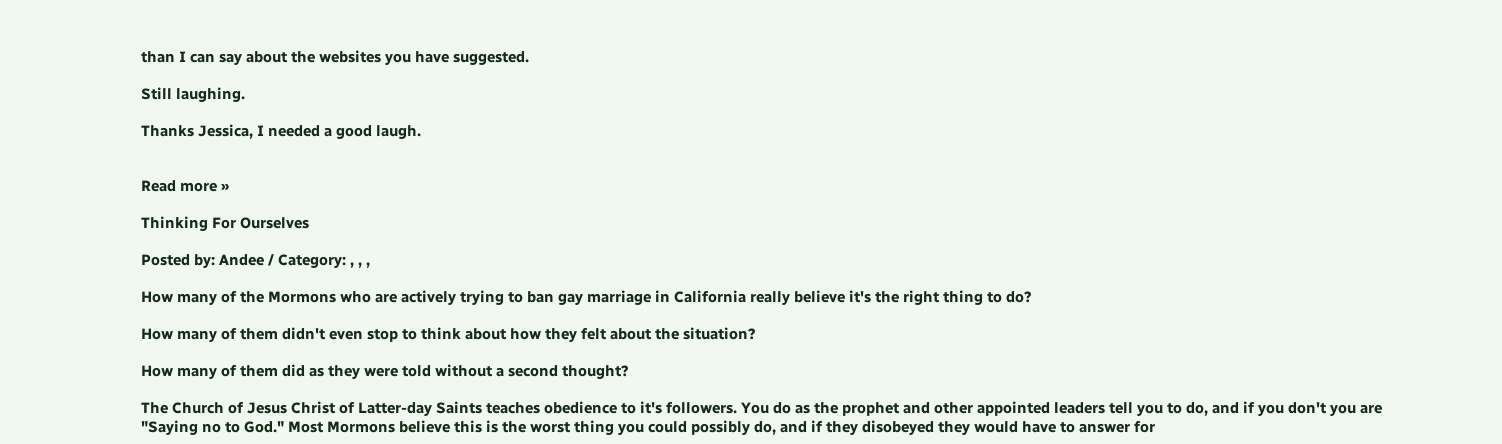than I can say about the websites you have suggested.

Still laughing.

Thanks Jessica, I needed a good laugh.


Read more »

Thinking For Ourselves

Posted by: Andee / Category: , , ,

How many of the Mormons who are actively trying to ban gay marriage in California really believe it's the right thing to do?

How many of them didn't even stop to think about how they felt about the situation?

How many of them did as they were told without a second thought?

The Church of Jesus Christ of Latter-day Saints teaches obedience to it's followers. You do as the prophet and other appointed leaders tell you to do, and if you don't you are "Saying no to God." Most Mormons believe this is the worst thing you could possibly do, and if they disobeyed they would have to answer for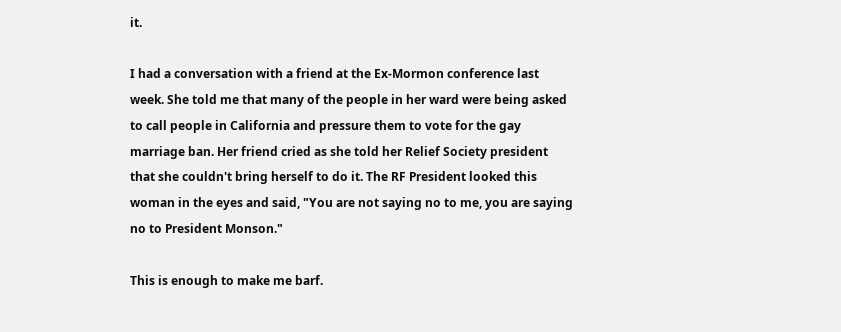it.

I had a conversation with a friend at the Ex-Mormon conference last week. She told me that many of the people in her ward were being asked to call people in California and pressure them to vote for the gay marriage ban. Her friend cried as she told her Relief Society president that she couldn't bring herself to do it. The RF President looked this woman in the eyes and said, "You are not saying no to me, you are saying no to President Monson."

This is enough to make me barf.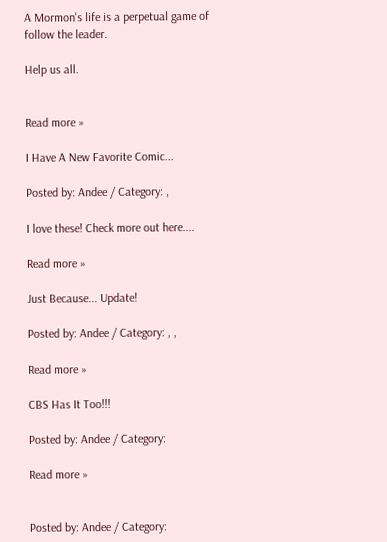A Mormon's life is a perpetual game of follow the leader.

Help us all.


Read more »

I Have A New Favorite Comic...

Posted by: Andee / Category: ,

I love these! Check more out here....

Read more »

Just Because... Update!

Posted by: Andee / Category: , ,

Read more »

CBS Has It Too!!!

Posted by: Andee / Category:

Read more »


Posted by: Andee / Category: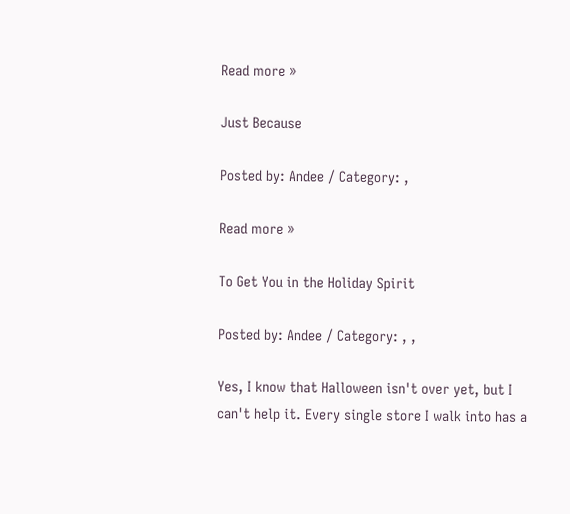Read more »

Just Because

Posted by: Andee / Category: ,

Read more »

To Get You in the Holiday Spirit

Posted by: Andee / Category: , ,

Yes, I know that Halloween isn't over yet, but I can't help it. Every single store I walk into has a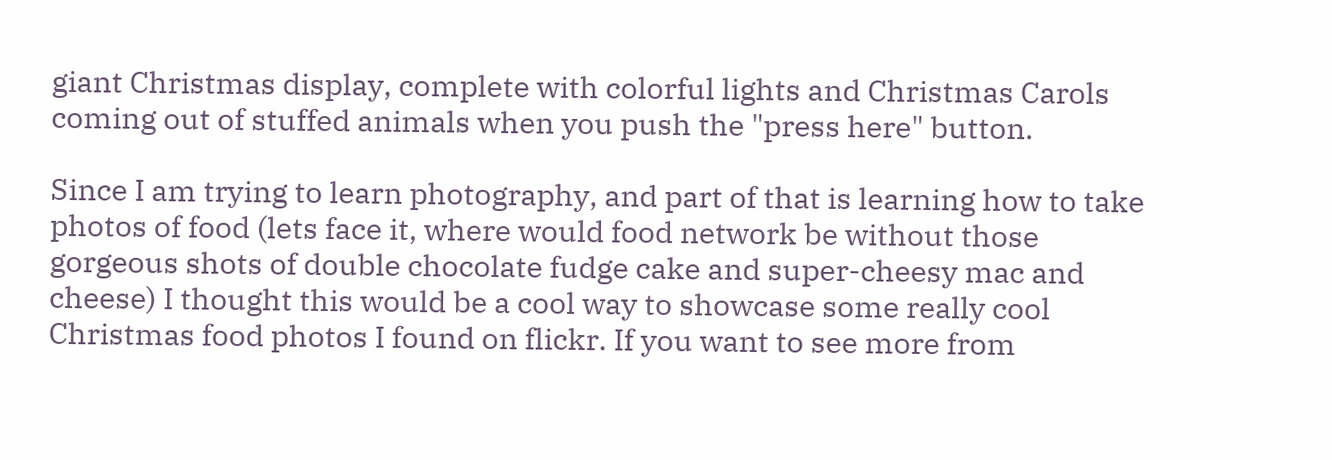giant Christmas display, complete with colorful lights and Christmas Carols coming out of stuffed animals when you push the "press here" button.

Since I am trying to learn photography, and part of that is learning how to take photos of food (lets face it, where would food network be without those gorgeous shots of double chocolate fudge cake and super-cheesy mac and cheese) I thought this would be a cool way to showcase some really cool Christmas food photos I found on flickr. If you want to see more from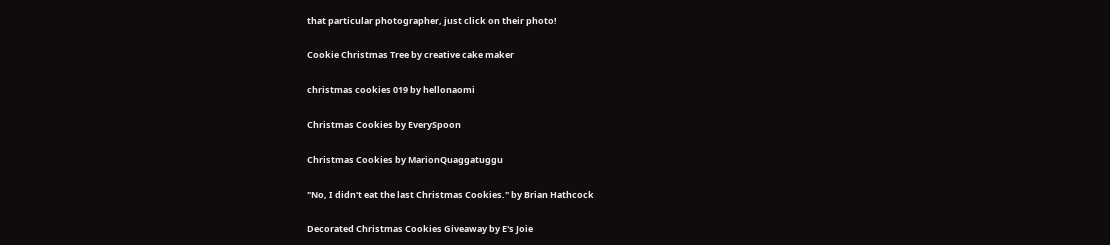that particular photographer, just click on their photo!

Cookie Christmas Tree by creative cake maker

christmas cookies 019 by hellonaomi

Christmas Cookies by EverySpoon

Christmas Cookies by MarionQuaggatuggu

"No, I didn't eat the last Christmas Cookies." by Brian Hathcock

Decorated Christmas Cookies Giveaway by E's Joie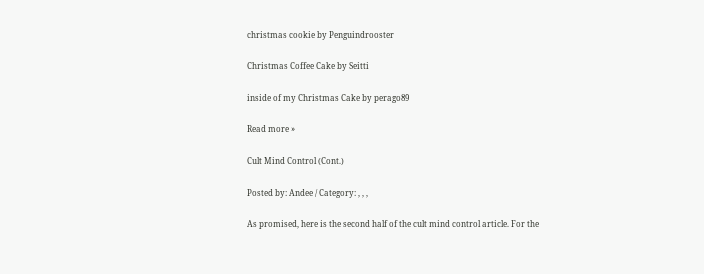christmas cookie by Penguindrooster

Christmas Coffee Cake by Seitti

inside of my Christmas Cake by perago89

Read more »

Cult Mind Control (Cont.)

Posted by: Andee / Category: , , ,

As promised, here is the second half of the cult mind control article. For the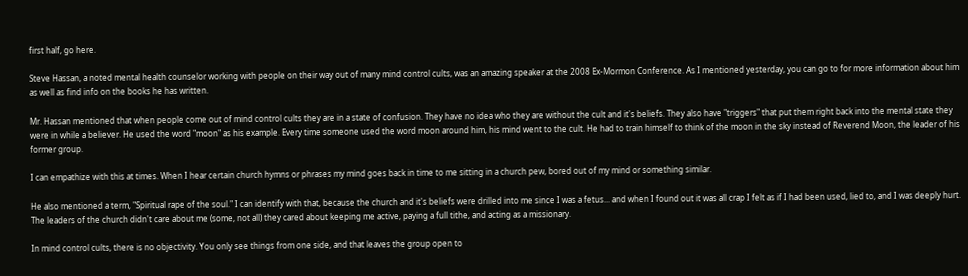first half, go here.

Steve Hassan, a noted mental health counselor working with people on their way out of many mind control cults, was an amazing speaker at the 2008 Ex-Mormon Conference. As I mentioned yesterday, you can go to for more information about him as well as find info on the books he has written.

Mr. Hassan mentioned that when people come out of mind control cults they are in a state of confusion. They have no idea who they are without the cult and it's beliefs. They also have "triggers" that put them right back into the mental state they were in while a believer. He used the word "moon" as his example. Every time someone used the word moon around him, his mind went to the cult. He had to train himself to think of the moon in the sky instead of Reverend Moon, the leader of his former group.

I can empathize with this at times. When I hear certain church hymns or phrases my mind goes back in time to me sitting in a church pew, bored out of my mind or something similar.

He also mentioned a term, "Spiritual rape of the soul." I can identify with that, because the church and it's beliefs were drilled into me since I was a fetus... and when I found out it was all crap I felt as if I had been used, lied to, and I was deeply hurt. The leaders of the church didn't care about me (some, not all) they cared about keeping me active, paying a full tithe, and acting as a missionary.

In mind control cults, there is no objectivity. You only see things from one side, and that leaves the group open to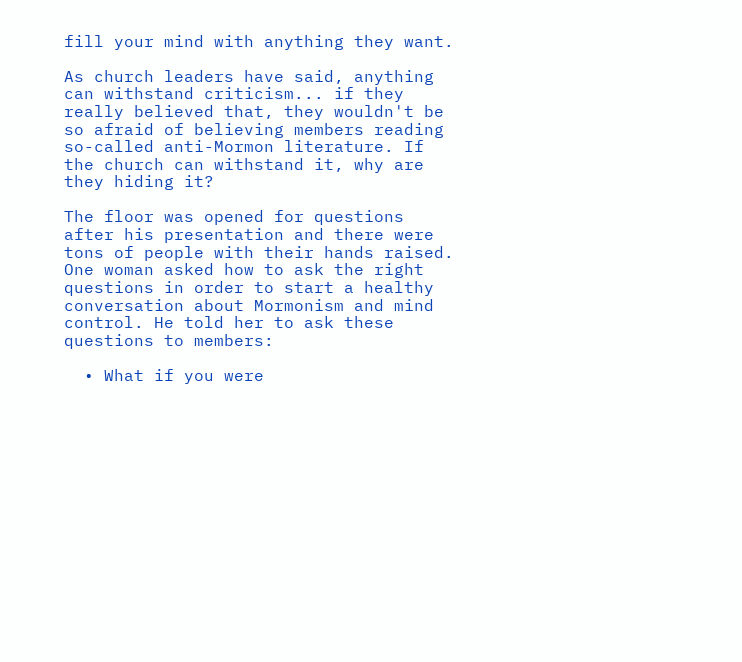fill your mind with anything they want.

As church leaders have said, anything can withstand criticism... if they really believed that, they wouldn't be so afraid of believing members reading so-called anti-Mormon literature. If the church can withstand it, why are they hiding it?

The floor was opened for questions after his presentation and there were tons of people with their hands raised. One woman asked how to ask the right questions in order to start a healthy conversation about Mormonism and mind control. He told her to ask these questions to members:

  • What if you were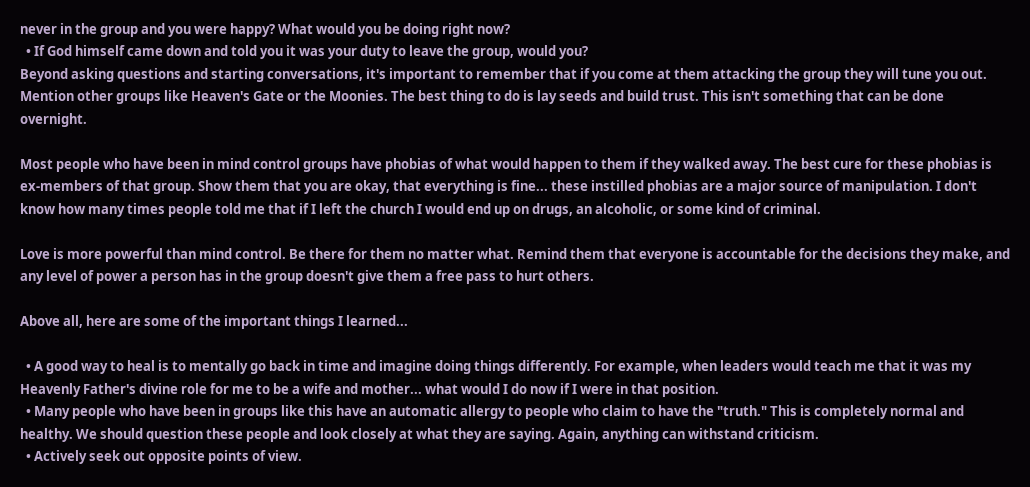never in the group and you were happy? What would you be doing right now?
  • If God himself came down and told you it was your duty to leave the group, would you?
Beyond asking questions and starting conversations, it's important to remember that if you come at them attacking the group they will tune you out. Mention other groups like Heaven's Gate or the Moonies. The best thing to do is lay seeds and build trust. This isn't something that can be done overnight.

Most people who have been in mind control groups have phobias of what would happen to them if they walked away. The best cure for these phobias is ex-members of that group. Show them that you are okay, that everything is fine... these instilled phobias are a major source of manipulation. I don't know how many times people told me that if I left the church I would end up on drugs, an alcoholic, or some kind of criminal.

Love is more powerful than mind control. Be there for them no matter what. Remind them that everyone is accountable for the decisions they make, and any level of power a person has in the group doesn't give them a free pass to hurt others.

Above all, here are some of the important things I learned...

  • A good way to heal is to mentally go back in time and imagine doing things differently. For example, when leaders would teach me that it was my Heavenly Father's divine role for me to be a wife and mother... what would I do now if I were in that position.
  • Many people who have been in groups like this have an automatic allergy to people who claim to have the "truth." This is completely normal and healthy. We should question these people and look closely at what they are saying. Again, anything can withstand criticism.
  • Actively seek out opposite points of view.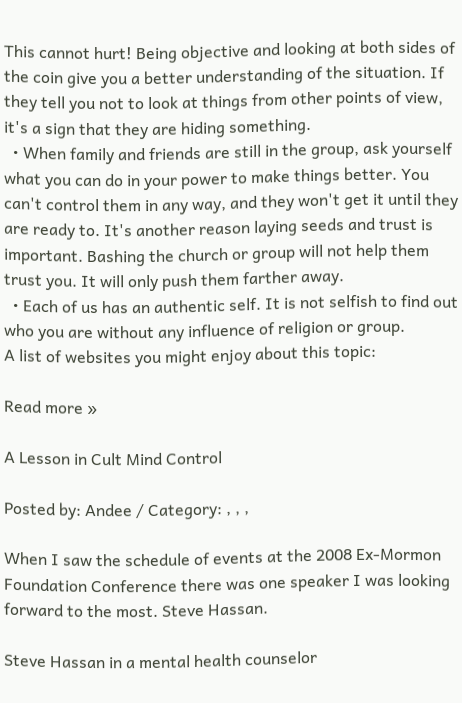This cannot hurt! Being objective and looking at both sides of the coin give you a better understanding of the situation. If they tell you not to look at things from other points of view, it's a sign that they are hiding something.
  • When family and friends are still in the group, ask yourself what you can do in your power to make things better. You can't control them in any way, and they won't get it until they are ready to. It's another reason laying seeds and trust is important. Bashing the church or group will not help them trust you. It will only push them farther away.
  • Each of us has an authentic self. It is not selfish to find out who you are without any influence of religion or group.
A list of websites you might enjoy about this topic:

Read more »

A Lesson in Cult Mind Control

Posted by: Andee / Category: , , ,

When I saw the schedule of events at the 2008 Ex-Mormon Foundation Conference there was one speaker I was looking forward to the most. Steve Hassan.

Steve Hassan in a mental health counselor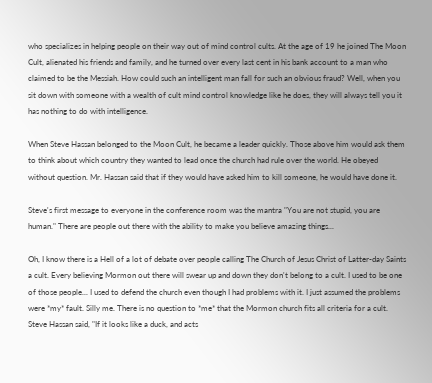who specializes in helping people on their way out of mind control cults. At the age of 19 he joined The Moon Cult, alienated his friends and family, and he turned over every last cent in his bank account to a man who claimed to be the Messiah. How could such an intelligent man fall for such an obvious fraud? Well, when you sit down with someone with a wealth of cult mind control knowledge like he does, they will always tell you it has nothing to do with intelligence.

When Steve Hassan belonged to the Moon Cult, he became a leader quickly. Those above him would ask them to think about which country they wanted to lead once the church had rule over the world. He obeyed without question. Mr. Hassan said that if they would have asked him to kill someone, he would have done it.

Steve's first message to everyone in the conference room was the mantra "You are not stupid, you are human." There are people out there with the ability to make you believe amazing things...

Oh, I know there is a Hell of a lot of debate over people calling The Church of Jesus Christ of Latter-day Saints a cult. Every believing Mormon out there will swear up and down they don't belong to a cult. I used to be one of those people... I used to defend the church even though I had problems with it. I just assumed the problems were *my* fault. Silly me. There is no question to *me* that the Mormon church fits all criteria for a cult. Steve Hassan said, "If it looks like a duck, and acts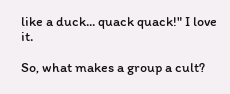like a duck... quack quack!" I love it.

So, what makes a group a cult?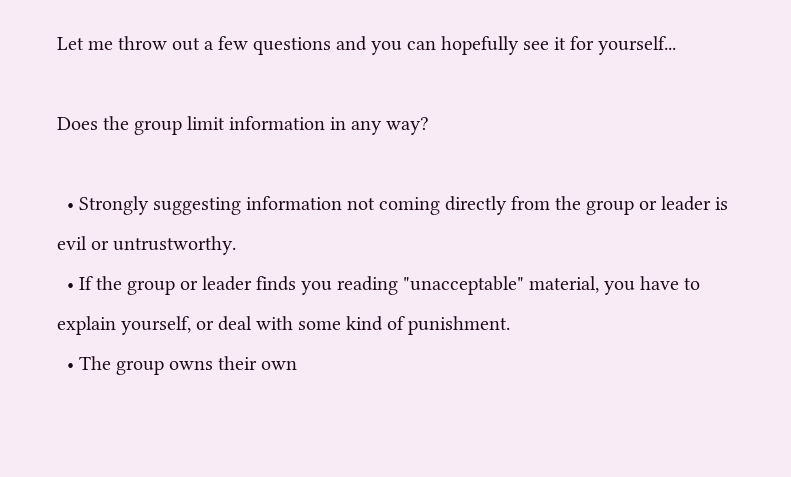Let me throw out a few questions and you can hopefully see it for yourself...

Does the group limit information in any way?

  • Strongly suggesting information not coming directly from the group or leader is evil or untrustworthy.
  • If the group or leader finds you reading "unacceptable" material, you have to explain yourself, or deal with some kind of punishment.
  • The group owns their own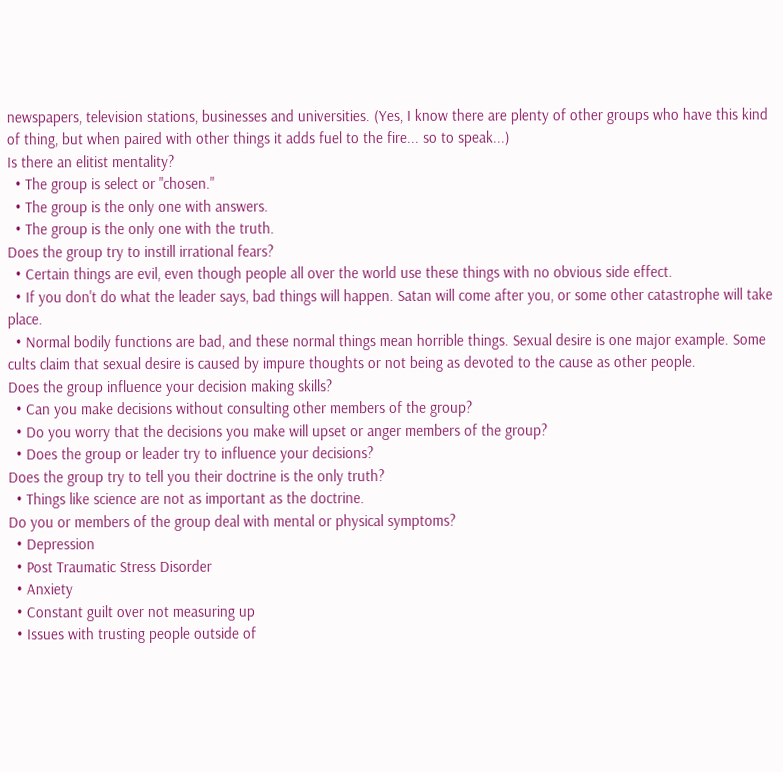newspapers, television stations, businesses and universities. (Yes, I know there are plenty of other groups who have this kind of thing, but when paired with other things it adds fuel to the fire... so to speak...)
Is there an elitist mentality?
  • The group is select or "chosen."
  • The group is the only one with answers.
  • The group is the only one with the truth.
Does the group try to instill irrational fears?
  • Certain things are evil, even though people all over the world use these things with no obvious side effect.
  • If you don't do what the leader says, bad things will happen. Satan will come after you, or some other catastrophe will take place.
  • Normal bodily functions are bad, and these normal things mean horrible things. Sexual desire is one major example. Some cults claim that sexual desire is caused by impure thoughts or not being as devoted to the cause as other people.
Does the group influence your decision making skills?
  • Can you make decisions without consulting other members of the group?
  • Do you worry that the decisions you make will upset or anger members of the group?
  • Does the group or leader try to influence your decisions?
Does the group try to tell you their doctrine is the only truth?
  • Things like science are not as important as the doctrine.
Do you or members of the group deal with mental or physical symptoms?
  • Depression
  • Post Traumatic Stress Disorder
  • Anxiety
  • Constant guilt over not measuring up
  • Issues with trusting people outside of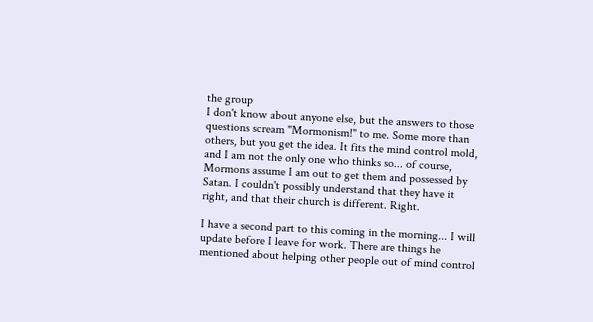the group
I don't know about anyone else, but the answers to those questions scream "Mormonism!" to me. Some more than others, but you get the idea. It fits the mind control mold, and I am not the only one who thinks so... of course, Mormons assume I am out to get them and possessed by Satan. I couldn't possibly understand that they have it right, and that their church is different. Right.

I have a second part to this coming in the morning... I will update before I leave for work. There are things he mentioned about helping other people out of mind control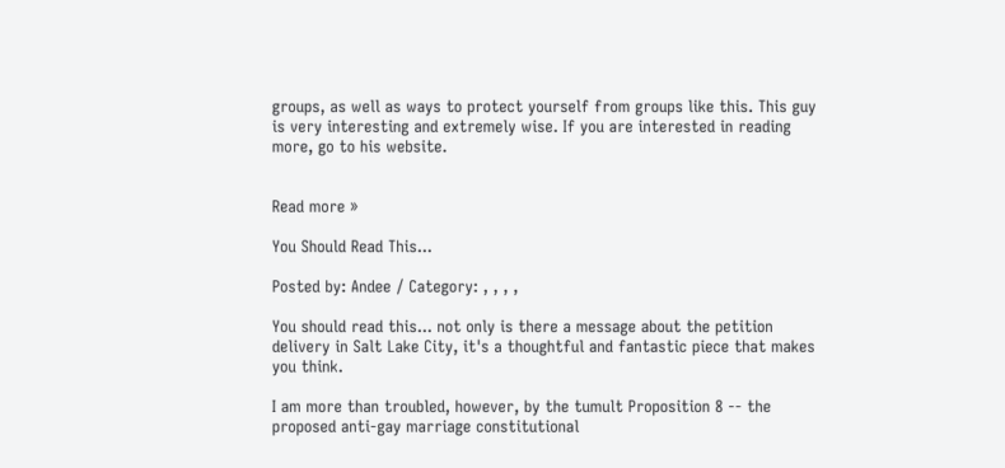groups, as well as ways to protect yourself from groups like this. This guy is very interesting and extremely wise. If you are interested in reading more, go to his website.


Read more »

You Should Read This...

Posted by: Andee / Category: , , , ,

You should read this... not only is there a message about the petition delivery in Salt Lake City, it's a thoughtful and fantastic piece that makes you think.

I am more than troubled, however, by the tumult Proposition 8 -- the proposed anti-gay marriage constitutional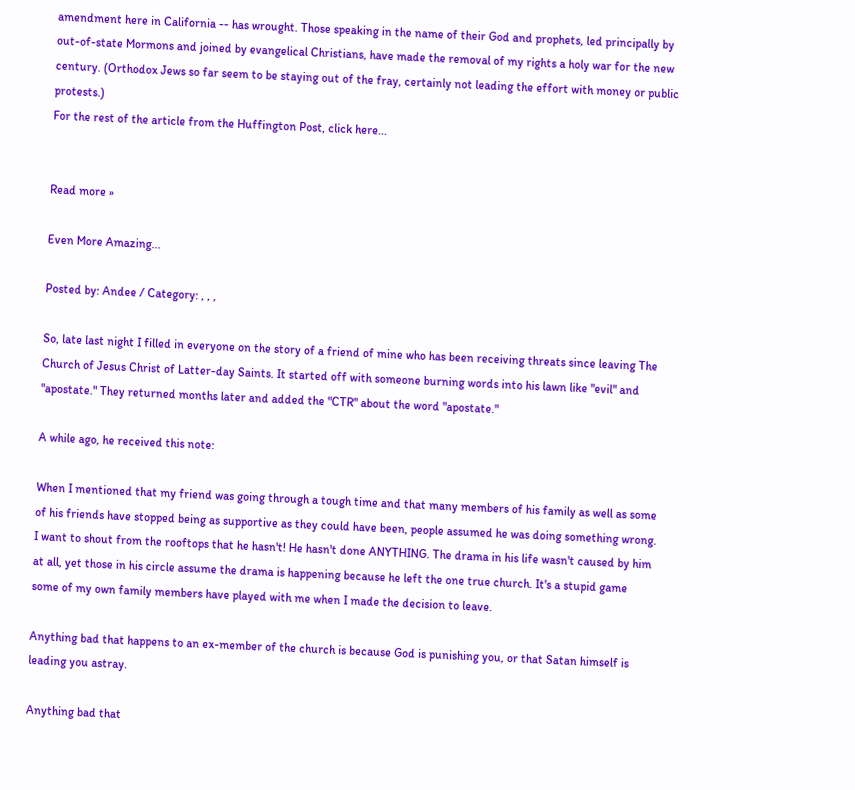amendment here in California -- has wrought. Those speaking in the name of their God and prophets, led principally by out-of-state Mormons and joined by evangelical Christians, have made the removal of my rights a holy war for the new century. (Orthodox Jews so far seem to be staying out of the fray, certainly not leading the effort with money or public protests.)
For the rest of the article from the Huffington Post, click here...


Read more »

Even More Amazing...

Posted by: Andee / Category: , , ,

So, late last night I filled in everyone on the story of a friend of mine who has been receiving threats since leaving The Church of Jesus Christ of Latter-day Saints. It started off with someone burning words into his lawn like "evil" and "apostate." They returned months later and added the "CTR" about the word "apostate."

A while ago, he received this note:

When I mentioned that my friend was going through a tough time and that many members of his family as well as some of his friends have stopped being as supportive as they could have been, people assumed he was doing something wrong. I want to shout from the rooftops that he hasn't! He hasn't done ANYTHING. The drama in his life wasn't caused by him at all, yet those in his circle assume the drama is happening because he left the one true church. It's a stupid game some of my own family members have played with me when I made the decision to leave.

Anything bad that happens to an ex-member of the church is because God is punishing you, or that Satan himself is leading you astray.

Anything bad that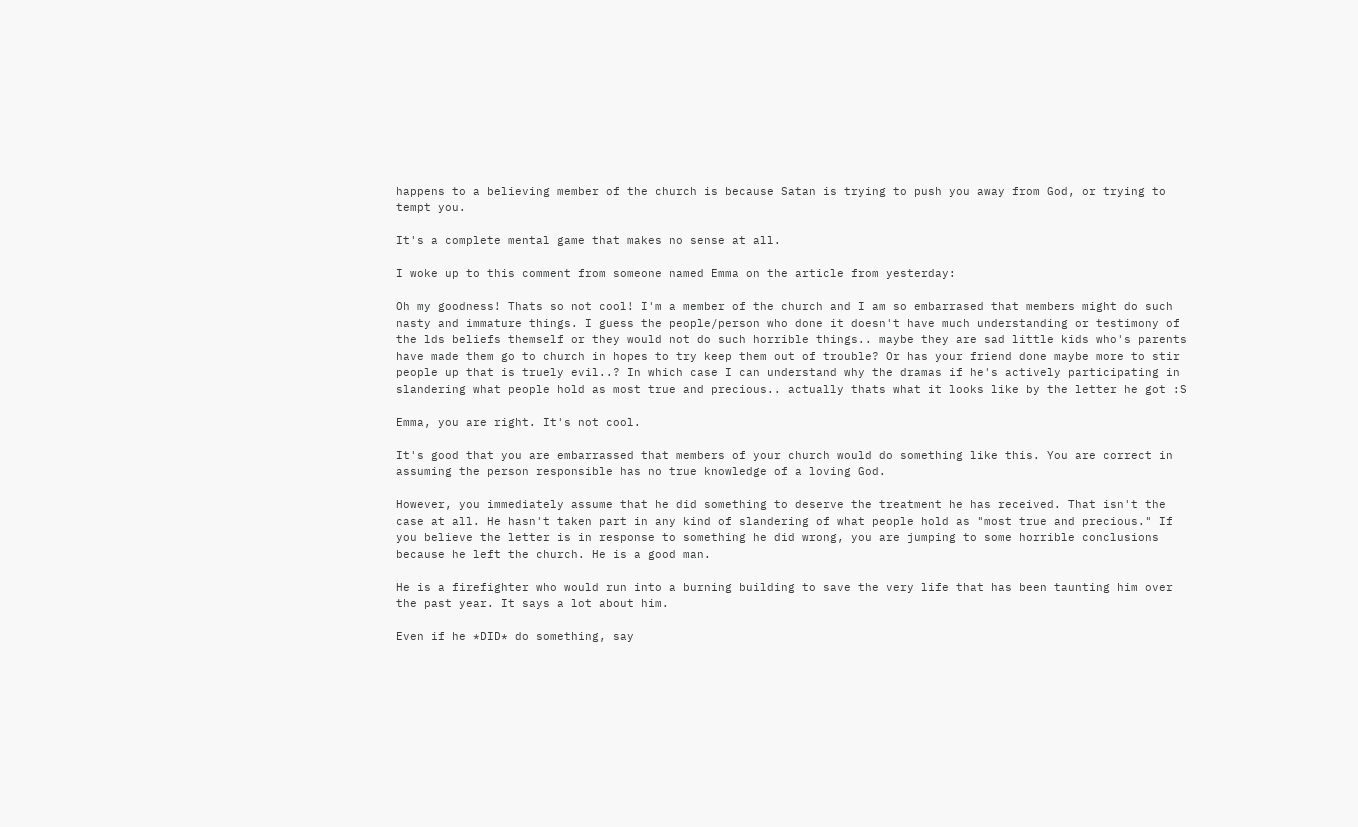happens to a believing member of the church is because Satan is trying to push you away from God, or trying to tempt you.

It's a complete mental game that makes no sense at all.

I woke up to this comment from someone named Emma on the article from yesterday:

Oh my goodness! Thats so not cool! I'm a member of the church and I am so embarrased that members might do such nasty and immature things. I guess the people/person who done it doesn't have much understanding or testimony of the lds beliefs themself or they would not do such horrible things.. maybe they are sad little kids who's parents have made them go to church in hopes to try keep them out of trouble? Or has your friend done maybe more to stir people up that is truely evil..? In which case I can understand why the dramas if he's actively participating in slandering what people hold as most true and precious.. actually thats what it looks like by the letter he got :S

Emma, you are right. It's not cool.

It's good that you are embarrassed that members of your church would do something like this. You are correct in assuming the person responsible has no true knowledge of a loving God.

However, you immediately assume that he did something to deserve the treatment he has received. That isn't the case at all. He hasn't taken part in any kind of slandering of what people hold as "most true and precious." If you believe the letter is in response to something he did wrong, you are jumping to some horrible conclusions because he left the church. He is a good man.

He is a firefighter who would run into a burning building to save the very life that has been taunting him over the past year. It says a lot about him.

Even if he *DID* do something, say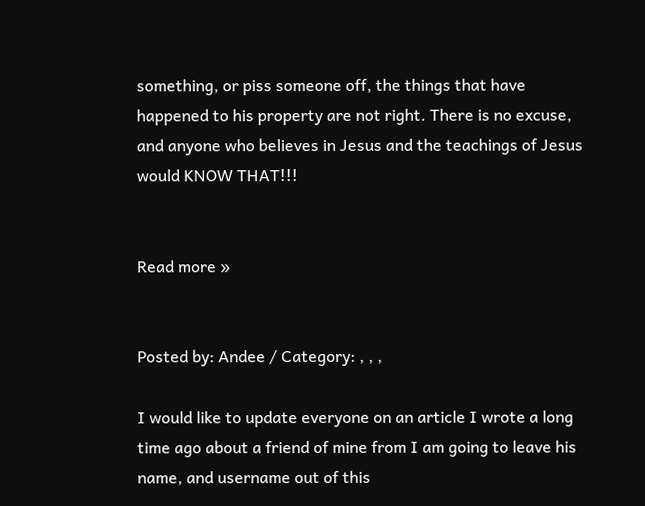something, or piss someone off, the things that have happened to his property are not right. There is no excuse, and anyone who believes in Jesus and the teachings of Jesus would KNOW THAT!!!


Read more »


Posted by: Andee / Category: , , ,

I would like to update everyone on an article I wrote a long time ago about a friend of mine from I am going to leave his name, and username out of this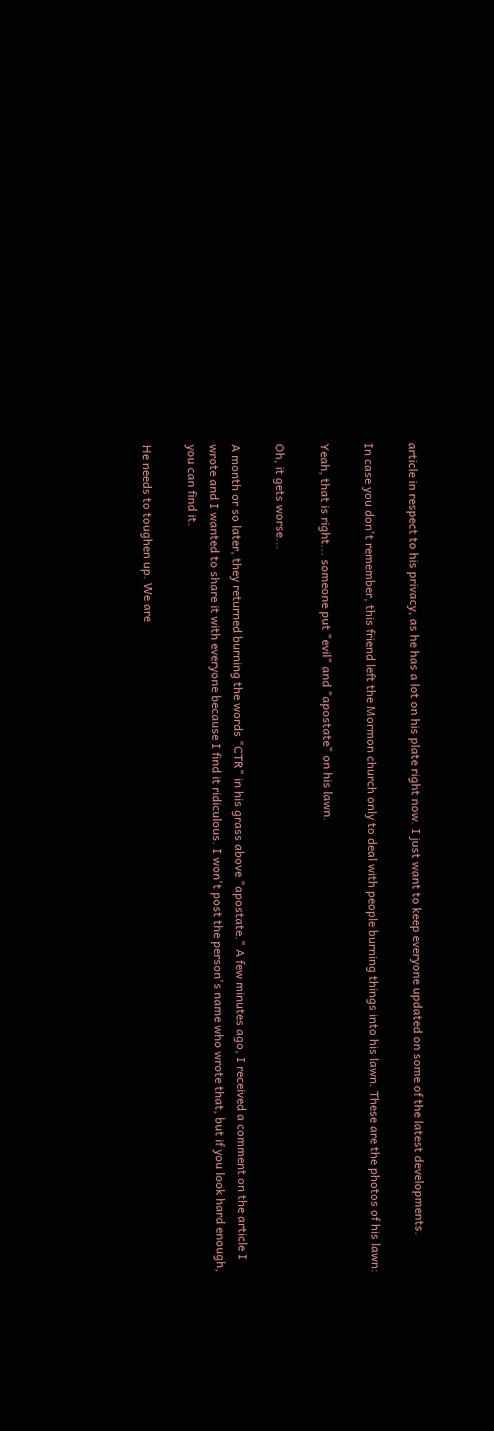article in respect to his privacy, as he has a lot on his plate right now. I just want to keep everyone updated on some of the latest developments.

In case you don't remember, this friend left the Mormon church only to deal with people burning things into his lawn. These are the photos of his lawn:

Yeah, that is right... someone put "evil" and "apostate" on his lawn.

Oh, it gets worse...

A month or so later, they returned burning the words "CTR" in his grass above "apostate." A few minutes ago, I received a comment on the article I wrote and I wanted to share it with everyone because I find it ridiculous. I won't post the person's name who wrote that, but if you look hard enough, you can find it.

He needs to toughen up. We are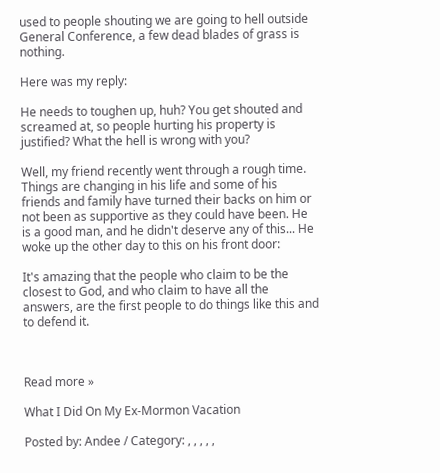used to people shouting we are going to hell outside General Conference, a few dead blades of grass is nothing.

Here was my reply:

He needs to toughen up, huh? You get shouted and screamed at, so people hurting his property is justified? What the hell is wrong with you?

Well, my friend recently went through a rough time. Things are changing in his life and some of his friends and family have turned their backs on him or not been as supportive as they could have been. He is a good man, and he didn't deserve any of this... He woke up the other day to this on his front door:

It's amazing that the people who claim to be the closest to God, and who claim to have all the answers, are the first people to do things like this and to defend it.



Read more »

What I Did On My Ex-Mormon Vacation

Posted by: Andee / Category: , , , , ,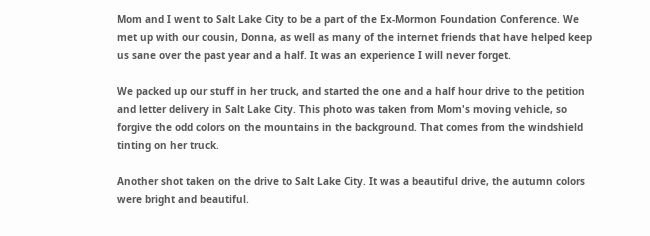Mom and I went to Salt Lake City to be a part of the Ex-Mormon Foundation Conference. We met up with our cousin, Donna, as well as many of the internet friends that have helped keep us sane over the past year and a half. It was an experience I will never forget.

We packed up our stuff in her truck, and started the one and a half hour drive to the petition and letter delivery in Salt Lake City. This photo was taken from Mom's moving vehicle, so forgive the odd colors on the mountains in the background. That comes from the windshield tinting on her truck.

Another shot taken on the drive to Salt Lake City. It was a beautiful drive, the autumn colors were bright and beautiful.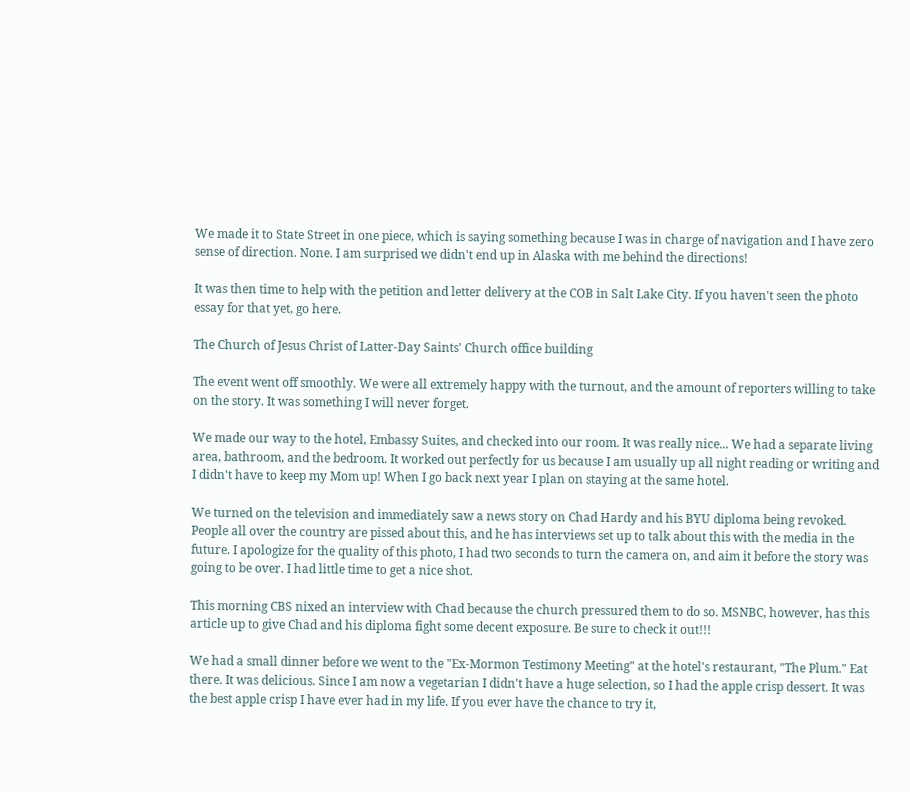We made it to State Street in one piece, which is saying something because I was in charge of navigation and I have zero sense of direction. None. I am surprised we didn't end up in Alaska with me behind the directions!

It was then time to help with the petition and letter delivery at the COB in Salt Lake City. If you haven't seen the photo essay for that yet, go here.

The Church of Jesus Christ of Latter-Day Saints' Church office building

The event went off smoothly. We were all extremely happy with the turnout, and the amount of reporters willing to take on the story. It was something I will never forget.

We made our way to the hotel, Embassy Suites, and checked into our room. It was really nice... We had a separate living area, bathroom, and the bedroom. It worked out perfectly for us because I am usually up all night reading or writing and I didn't have to keep my Mom up! When I go back next year I plan on staying at the same hotel.

We turned on the television and immediately saw a news story on Chad Hardy and his BYU diploma being revoked. People all over the country are pissed about this, and he has interviews set up to talk about this with the media in the future. I apologize for the quality of this photo, I had two seconds to turn the camera on, and aim it before the story was going to be over. I had little time to get a nice shot.

This morning CBS nixed an interview with Chad because the church pressured them to do so. MSNBC, however, has this article up to give Chad and his diploma fight some decent exposure. Be sure to check it out!!!

We had a small dinner before we went to the "Ex-Mormon Testimony Meeting" at the hotel's restaurant, "The Plum." Eat there. It was delicious. Since I am now a vegetarian I didn't have a huge selection, so I had the apple crisp dessert. It was the best apple crisp I have ever had in my life. If you ever have the chance to try it,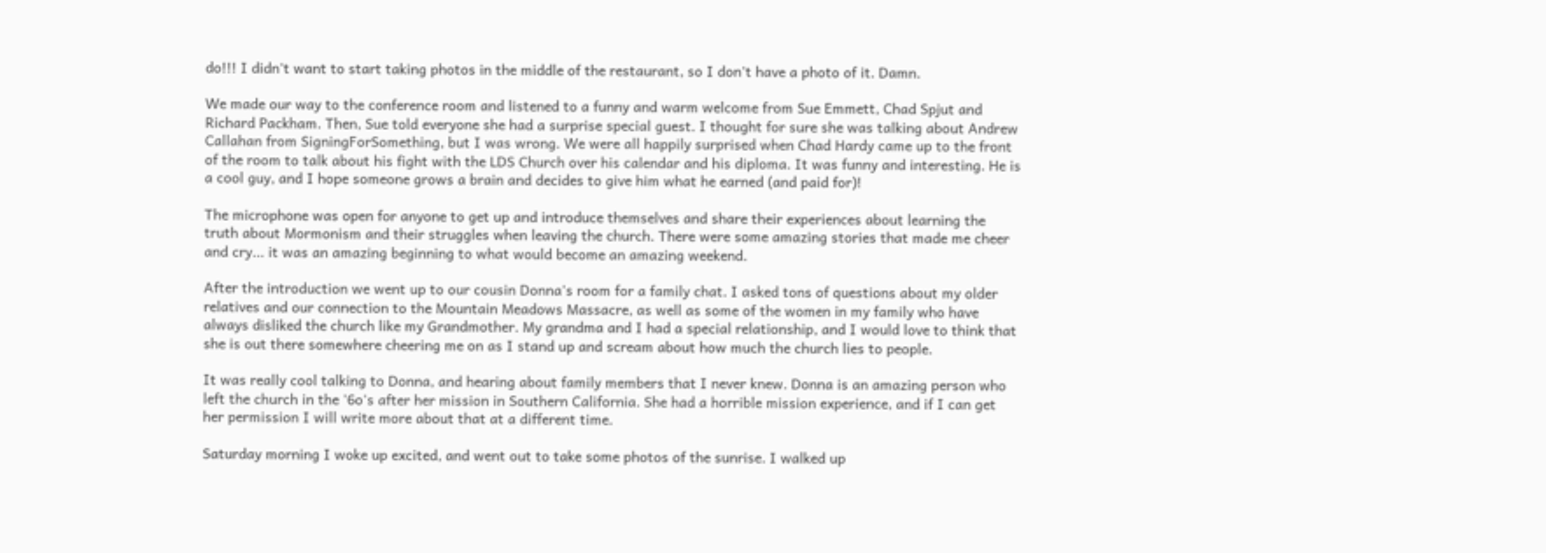do!!! I didn't want to start taking photos in the middle of the restaurant, so I don't have a photo of it. Damn.

We made our way to the conference room and listened to a funny and warm welcome from Sue Emmett, Chad Spjut and Richard Packham. Then, Sue told everyone she had a surprise special guest. I thought for sure she was talking about Andrew Callahan from SigningForSomething, but I was wrong. We were all happily surprised when Chad Hardy came up to the front of the room to talk about his fight with the LDS Church over his calendar and his diploma. It was funny and interesting. He is a cool guy, and I hope someone grows a brain and decides to give him what he earned (and paid for)!

The microphone was open for anyone to get up and introduce themselves and share their experiences about learning the truth about Mormonism and their struggles when leaving the church. There were some amazing stories that made me cheer and cry... it was an amazing beginning to what would become an amazing weekend.

After the introduction we went up to our cousin Donna's room for a family chat. I asked tons of questions about my older relatives and our connection to the Mountain Meadows Massacre, as well as some of the women in my family who have always disliked the church like my Grandmother. My grandma and I had a special relationship, and I would love to think that she is out there somewhere cheering me on as I stand up and scream about how much the church lies to people.

It was really cool talking to Donna, and hearing about family members that I never knew. Donna is an amazing person who left the church in the '6o's after her mission in Southern California. She had a horrible mission experience, and if I can get her permission I will write more about that at a different time.

Saturday morning I woke up excited, and went out to take some photos of the sunrise. I walked up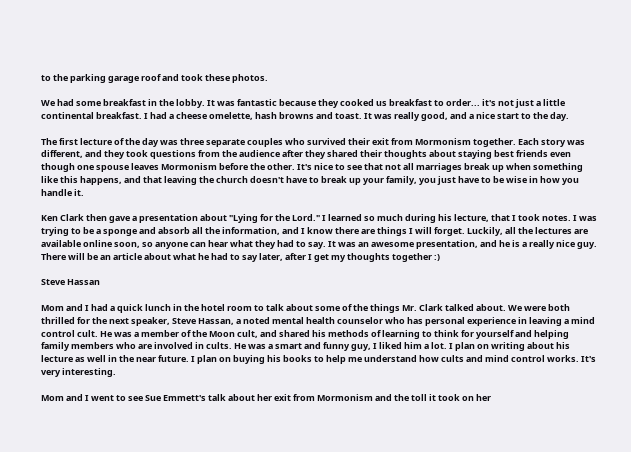to the parking garage roof and took these photos.

We had some breakfast in the lobby. It was fantastic because they cooked us breakfast to order... it's not just a little continental breakfast. I had a cheese omelette, hash browns and toast. It was really good, and a nice start to the day.

The first lecture of the day was three separate couples who survived their exit from Mormonism together. Each story was different, and they took questions from the audience after they shared their thoughts about staying best friends even though one spouse leaves Mormonism before the other. It's nice to see that not all marriages break up when something like this happens, and that leaving the church doesn't have to break up your family, you just have to be wise in how you handle it.

Ken Clark then gave a presentation about "Lying for the Lord." I learned so much during his lecture, that I took notes. I was trying to be a sponge and absorb all the information, and I know there are things I will forget. Luckily, all the lectures are available online soon, so anyone can hear what they had to say. It was an awesome presentation, and he is a really nice guy. There will be an article about what he had to say later, after I get my thoughts together :)

Steve Hassan

Mom and I had a quick lunch in the hotel room to talk about some of the things Mr. Clark talked about. We were both thrilled for the next speaker, Steve Hassan, a noted mental health counselor who has personal experience in leaving a mind control cult. He was a member of the Moon cult, and shared his methods of learning to think for yourself and helping family members who are involved in cults. He was a smart and funny guy, I liked him a lot. I plan on writing about his lecture as well in the near future. I plan on buying his books to help me understand how cults and mind control works. It's very interesting.

Mom and I went to see Sue Emmett's talk about her exit from Mormonism and the toll it took on her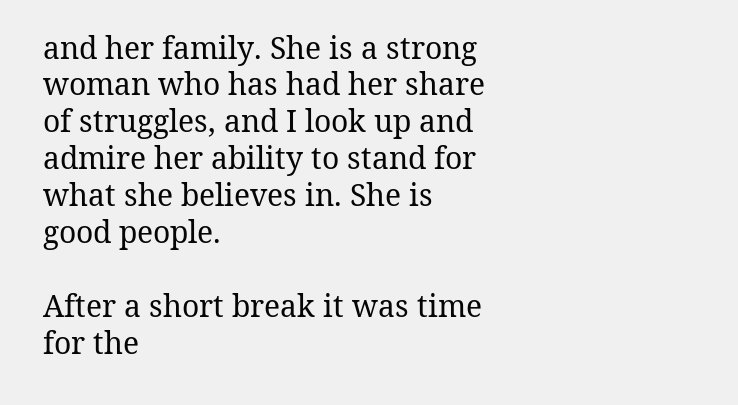and her family. She is a strong woman who has had her share of struggles, and I look up and admire her ability to stand for what she believes in. She is good people.

After a short break it was time for the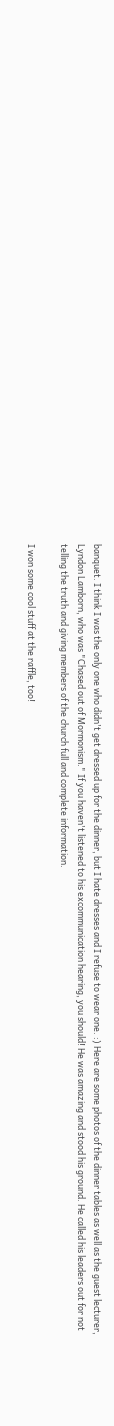banquet. I think I was the only one who didn't get dressed up for the dinner, but I hate dresses and I refuse to wear one. :) Here are some photos of the dinner tables as well as the guest lecturer, Lyndon Lamborn, who was "Chased out of Mormonism." If you haven't listened to his excommunication hearing, you should! He was amazing and stood his ground. He called his leaders out for not telling the truth and giving members of the church full and complete information.

I won some cool stuff at the raffle, too!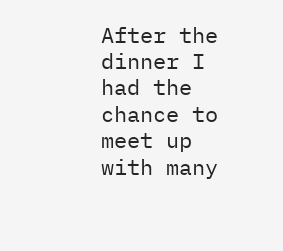After the dinner I had the chance to meet up with many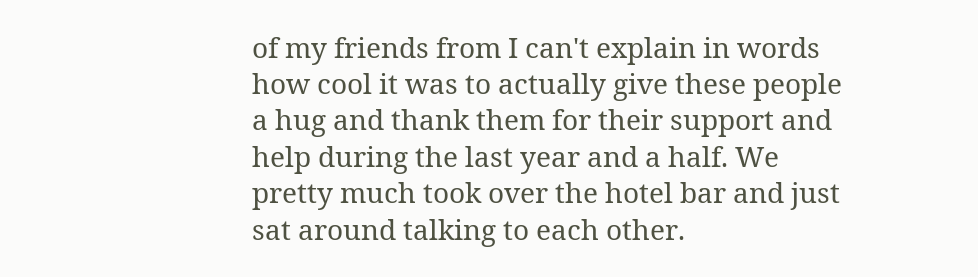of my friends from I can't explain in words how cool it was to actually give these people a hug and thank them for their support and help during the last year and a half. We pretty much took over the hotel bar and just sat around talking to each other.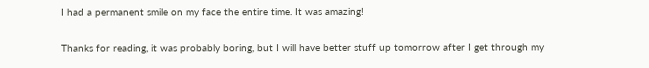I had a permanent smile on my face the entire time. It was amazing!

Thanks for reading, it was probably boring, but I will have better stuff up tomorrow after I get through my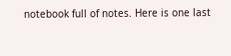notebook full of notes. Here is one last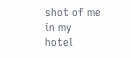shot of me in my hotel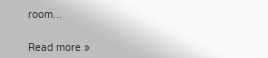room...


Read more »